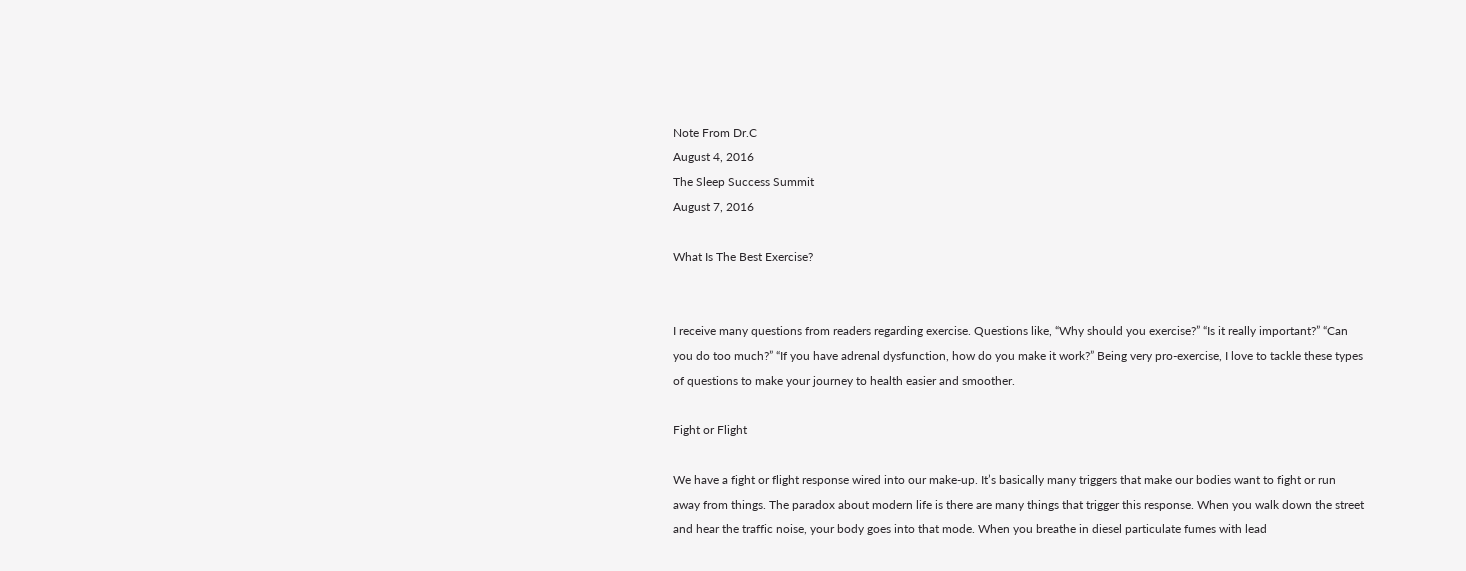Note From Dr.C
August 4, 2016
The Sleep Success Summit
August 7, 2016

What Is The Best Exercise?


I receive many questions from readers regarding exercise. Questions like, “Why should you exercise?” “Is it really important?” “Can you do too much?” “If you have adrenal dysfunction, how do you make it work?” Being very pro-exercise, I love to tackle these types of questions to make your journey to health easier and smoother.

Fight or Flight

We have a fight or flight response wired into our make-up. It’s basically many triggers that make our bodies want to fight or run away from things. The paradox about modern life is there are many things that trigger this response. When you walk down the street and hear the traffic noise, your body goes into that mode. When you breathe in diesel particulate fumes with lead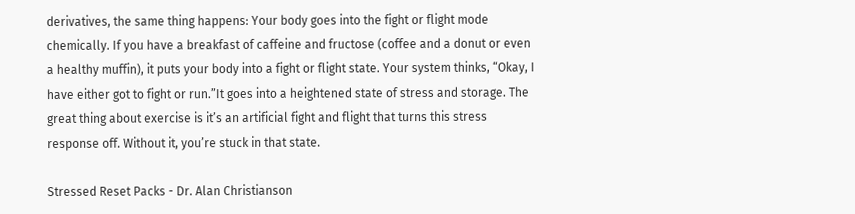derivatives, the same thing happens: Your body goes into the fight or flight mode chemically. If you have a breakfast of caffeine and fructose (coffee and a donut or even a healthy muffin), it puts your body into a fight or flight state. Your system thinks, “Okay, I have either got to fight or run.”It goes into a heightened state of stress and storage. The great thing about exercise is it’s an artificial fight and flight that turns this stress response off. Without it, you’re stuck in that state.

Stressed Reset Packs - Dr. Alan Christianson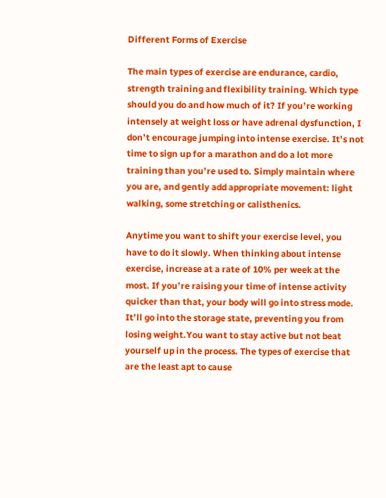Different Forms of Exercise

The main types of exercise are endurance, cardio, strength training and flexibility training. Which type should you do and how much of it? If you’re working intensely at weight loss or have adrenal dysfunction, I don’t encourage jumping into intense exercise. It’s not time to sign up for a marathon and do a lot more training than you’re used to. Simply maintain where you are, and gently add appropriate movement: light walking, some stretching or calisthenics.

Anytime you want to shift your exercise level, you have to do it slowly. When thinking about intense exercise, increase at a rate of 10% per week at the most. If you’re raising your time of intense activity quicker than that, your body will go into stress mode. It’ll go into the storage state, preventing you from losing weight.You want to stay active but not beat yourself up in the process. The types of exercise that are the least apt to cause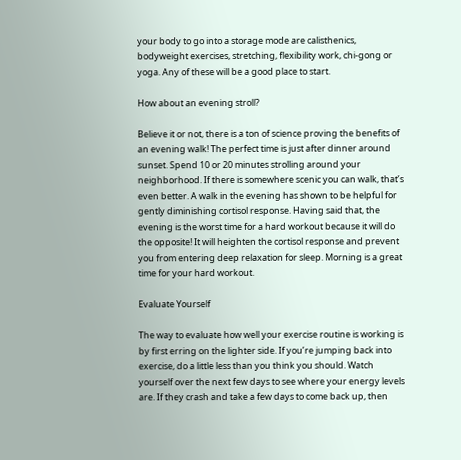your body to go into a storage mode are calisthenics, bodyweight exercises, stretching, flexibility work, chi-gong or yoga. Any of these will be a good place to start.

How about an evening stroll?

Believe it or not, there is a ton of science proving the benefits of an evening walk! The perfect time is just after dinner around sunset. Spend 10 or 20 minutes strolling around your neighborhood. If there is somewhere scenic you can walk, that’s even better. A walk in the evening has shown to be helpful for gently diminishing cortisol response. Having said that, the evening is the worst time for a hard workout because it will do the opposite! It will heighten the cortisol response and prevent you from entering deep relaxation for sleep. Morning is a great time for your hard workout.

Evaluate Yourself

The way to evaluate how well your exercise routine is working is by first erring on the lighter side. If you’re jumping back into exercise, do a little less than you think you should. Watch yourself over the next few days to see where your energy levels are. If they crash and take a few days to come back up, then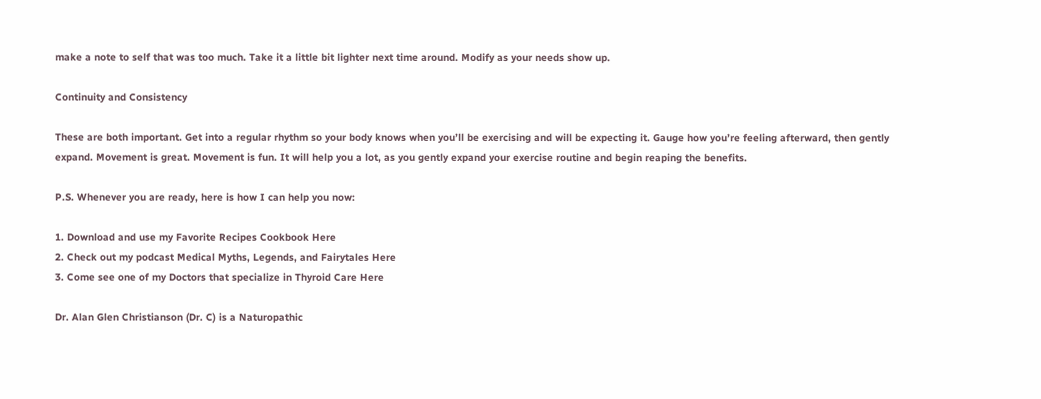make a note to self that was too much. Take it a little bit lighter next time around. Modify as your needs show up.

Continuity and Consistency

These are both important. Get into a regular rhythm so your body knows when you’ll be exercising and will be expecting it. Gauge how you’re feeling afterward, then gently expand. Movement is great. Movement is fun. It will help you a lot, as you gently expand your exercise routine and begin reaping the benefits.

P.S. Whenever you are ready, here is how I can help you now:

1. Download and use my Favorite Recipes Cookbook Here
2. Check out my podcast Medical Myths, Legends, and Fairytales Here
3. Come see one of my Doctors that specialize in Thyroid Care Here

Dr. Alan Glen Christianson (Dr. C) is a Naturopathic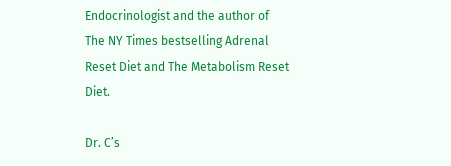Endocrinologist and the author of The NY Times bestselling Adrenal Reset Diet and The Metabolism Reset Diet.

Dr. C’s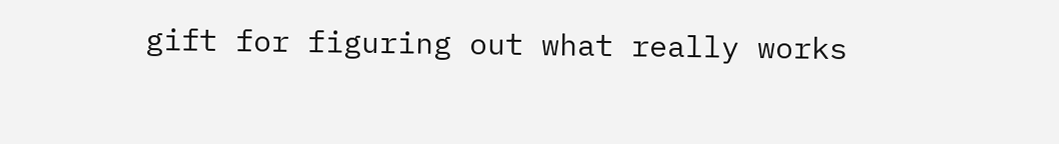gift for figuring out what really works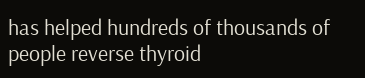has helped hundreds of thousands of people reverse thyroid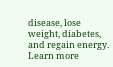disease, lose weight, diabetes, and regain energy. Learn more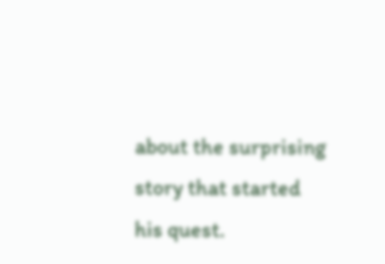about the surprising story that started his quest.